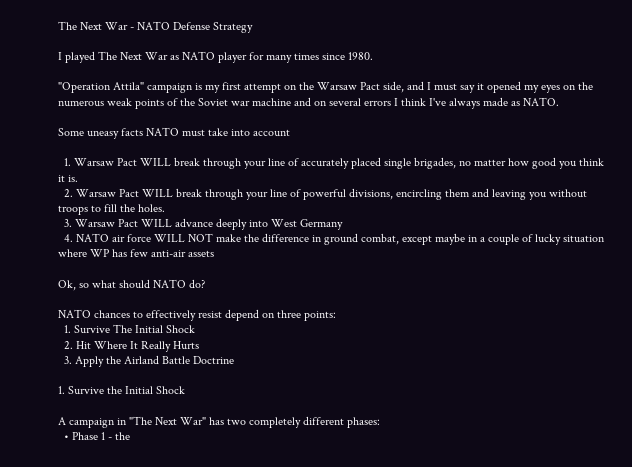The Next War - NATO Defense Strategy

I played The Next War as NATO player for many times since 1980.

"Operation Attila" campaign is my first attempt on the Warsaw Pact side, and I must say it opened my eyes on the numerous weak points of the Soviet war machine and on several errors I think I've always made as NATO.

Some uneasy facts NATO must take into account

  1. Warsaw Pact WILL break through your line of accurately placed single brigades, no matter how good you think it is.
  2. Warsaw Pact WILL break through your line of powerful divisions, encircling them and leaving you without troops to fill the holes.
  3. Warsaw Pact WILL advance deeply into West Germany
  4. NATO air force WILL NOT make the difference in ground combat, except maybe in a couple of lucky situation where WP has few anti-air assets

Ok, so what should NATO do?

NATO chances to effectively resist depend on three points:
  1. Survive The Initial Shock
  2. Hit Where It Really Hurts
  3. Apply the Airland Battle Doctrine

1. Survive the Initial Shock

A campaign in "The Next War" has two completely different phases:
  • Phase 1 - the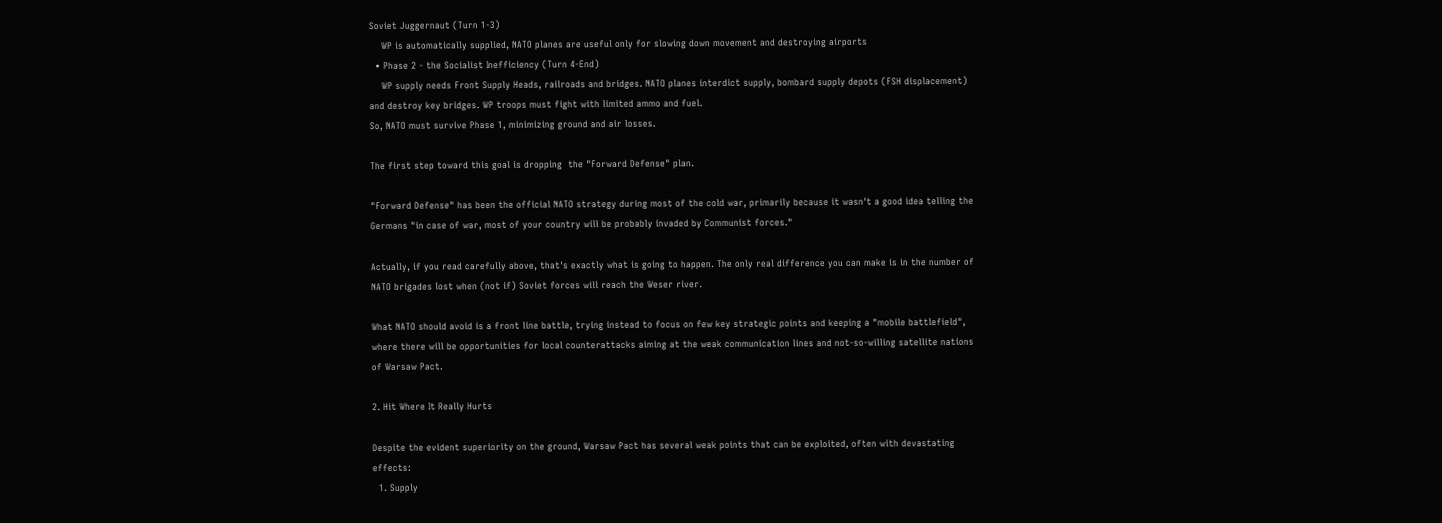Soviet Juggernaut (Turn 1-3)
    WP is automatically supplied, NATO planes are useful only for slowing down movement and destroying airports
  • Phase 2 - the Socialist Inefficiency (Turn 4-End)
    WP supply needs Front Supply Heads, railroads and bridges. NATO planes interdict supply, bombard supply depots (FSH displacement) and destroy key bridges. WP troops must fight with limited ammo and fuel.
So, NATO must survive Phase 1, minimizing ground and air losses.

The first step toward this goal is dropping  the "Forward Defense" plan.

"Forward Defense" has been the official NATO strategy during most of the cold war, primarily because it wasn't a good idea telling the Germans "in case of war, most of your country will be probably invaded by Communist forces."

Actually, if you read carefully above, that's exactly what is going to happen. The only real difference you can make is in the number of NATO brigades lost when (not if) Soviet forces will reach the Weser river.

What NATO should avoid is a front line battle, trying instead to focus on few key strategic points and keeping a "mobile battlefield", where there will be opportunities for local counterattacks aiming at the weak communication lines and not-so-willing satellite nations of Warsaw Pact.

2. Hit Where It Really Hurts

Despite the evident superiority on the ground, Warsaw Pact has several weak points that can be exploited, often with devastating effects:
  1. Supply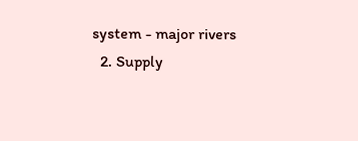system - major rivers
  2. Supply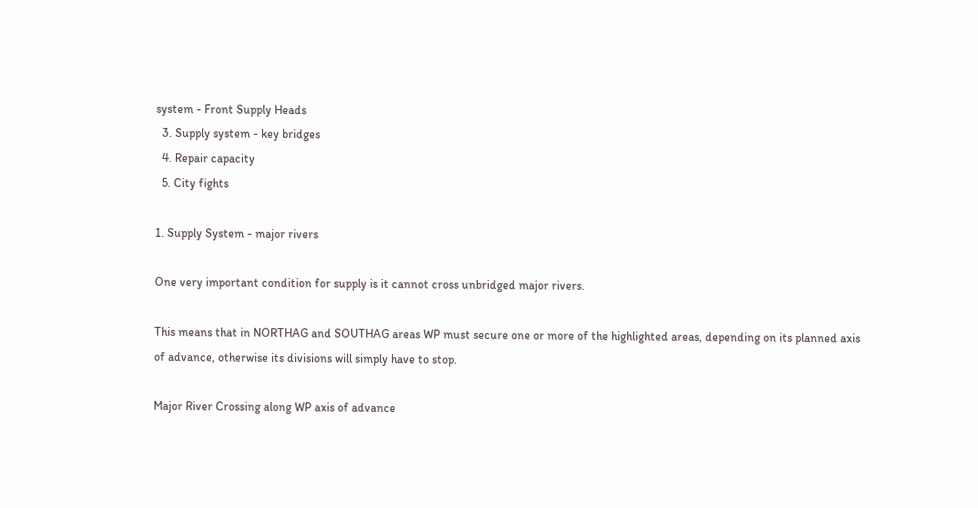system - Front Supply Heads
  3. Supply system - key bridges
  4. Repair capacity
  5. City fights

1. Supply System - major rivers

One very important condition for supply is it cannot cross unbridged major rivers.

This means that in NORTHAG and SOUTHAG areas WP must secure one or more of the highlighted areas, depending on its planned axis of advance, otherwise its divisions will simply have to stop.

Major River Crossing along WP axis of advance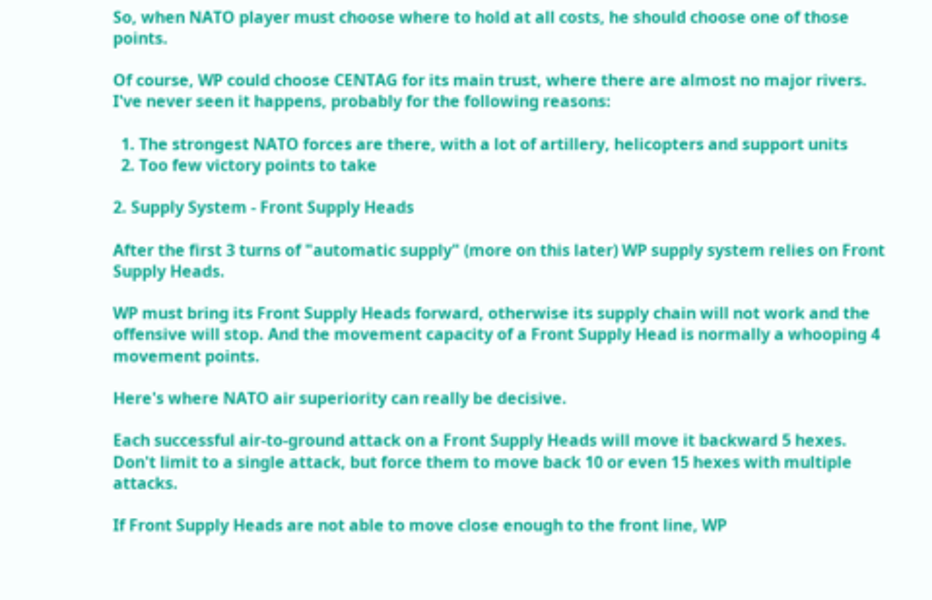So, when NATO player must choose where to hold at all costs, he should choose one of those points.

Of course, WP could choose CENTAG for its main trust, where there are almost no major rivers. I've never seen it happens, probably for the following reasons:

  1. The strongest NATO forces are there, with a lot of artillery, helicopters and support units
  2. Too few victory points to take

2. Supply System - Front Supply Heads

After the first 3 turns of "automatic supply" (more on this later) WP supply system relies on Front Supply Heads.

WP must bring its Front Supply Heads forward, otherwise its supply chain will not work and the offensive will stop. And the movement capacity of a Front Supply Head is normally a whooping 4 movement points.

Here's where NATO air superiority can really be decisive.

Each successful air-to-ground attack on a Front Supply Heads will move it backward 5 hexes. Don't limit to a single attack, but force them to move back 10 or even 15 hexes with multiple attacks.

If Front Supply Heads are not able to move close enough to the front line, WP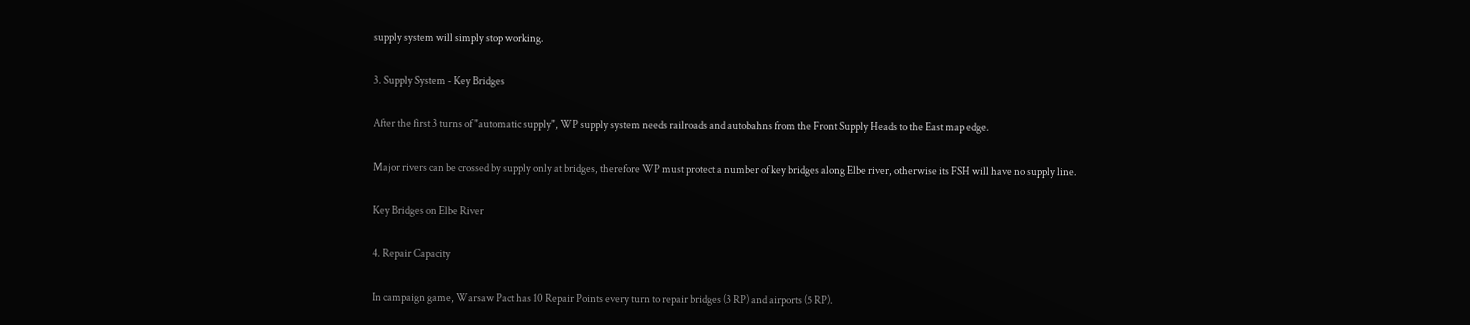supply system will simply stop working.

3. Supply System - Key Bridges

After the first 3 turns of "automatic supply", WP supply system needs railroads and autobahns from the Front Supply Heads to the East map edge.

Major rivers can be crossed by supply only at bridges, therefore WP must protect a number of key bridges along Elbe river, otherwise its FSH will have no supply line.

Key Bridges on Elbe River

4. Repair Capacity

In campaign game, Warsaw Pact has 10 Repair Points every turn to repair bridges (3 RP) and airports (5 RP).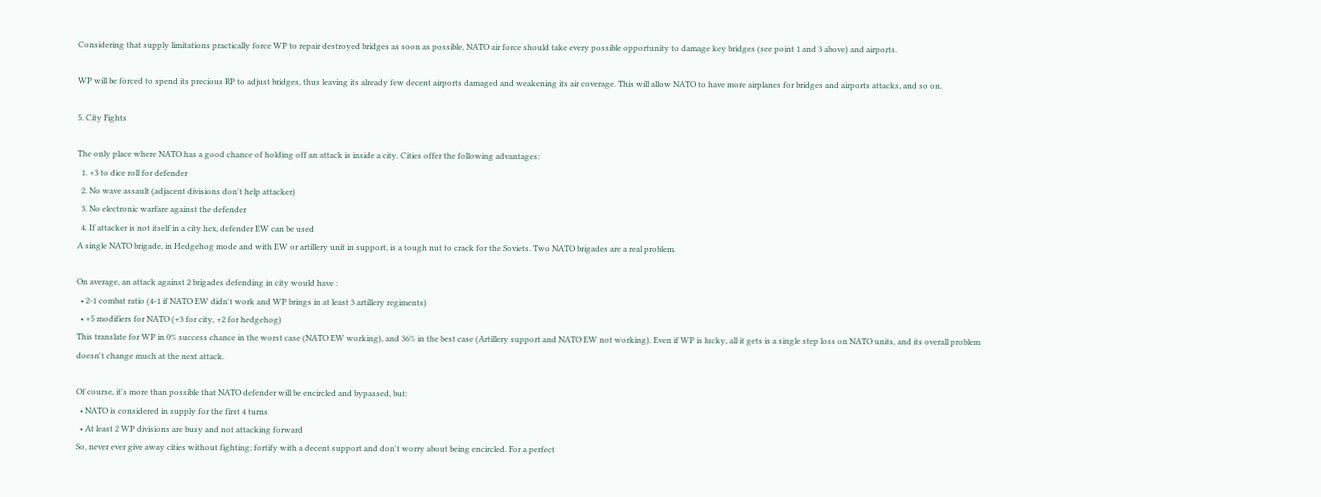Considering that supply limitations practically force WP to repair destroyed bridges as soon as possible, NATO air force should take every possible opportunity to damage key bridges (see point 1 and 3 above) and airports.

WP will be forced to spend its precious RP to adjust bridges, thus leaving its already few decent airports damaged and weakening its air coverage. This will allow NATO to have more airplanes for bridges and airports attacks, and so on.

5. City Fights

The only place where NATO has a good chance of holding off an attack is inside a city. Cities offer the following advantages:
  1. +3 to dice roll for defender
  2. No wave assault (adjacent divisions don't help attacker)
  3. No electronic warfare against the defender
  4. If attacker is not itself in a city hex, defender EW can be used
A single NATO brigade, in Hedgehog mode and with EW or artillery unit in support, is a tough nut to crack for the Soviets. Two NATO brigades are a real problem.

On average, an attack against 2 brigades defending in city would have :
  • 2-1 combat ratio (4-1 if NATO EW didn't work and WP brings in at least 3 artillery regiments)
  • +5 modifiers for NATO (+3 for city, +2 for hedgehog)
This translate for WP in 0% success chance in the worst case (NATO EW working), and 36% in the best case (Artillery support and NATO EW not working). Even if WP is lucky, all it gets is a single step loss on NATO units, and its overall problem doesn't change much at the next attack.

Of course, it's more than possible that NATO defender will be encircled and bypassed, but:
  • NATO is considered in supply for the first 4 turns
  • At least 2 WP divisions are busy and not attacking forward
So, never ever give away cities without fighting; fortify with a decent support and don't worry about being encircled. For a perfect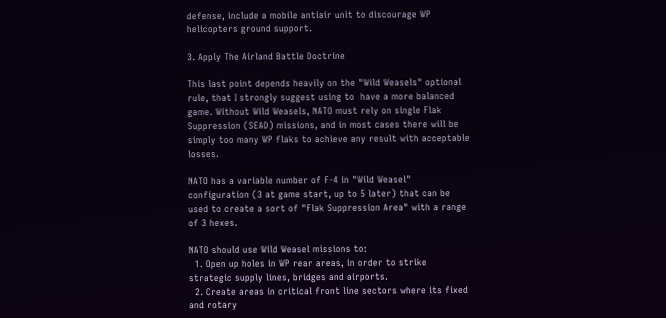defense, include a mobile antiair unit to discourage WP helicopters ground support.

3. Apply The Airland Battle Doctrine

This last point depends heavily on the "Wild Weasels" optional rule, that I strongly suggest using to  have a more balanced game. Without Wild Weasels, NATO must rely on single Flak Suppression (SEAD) missions, and in most cases there will be simply too many WP flaks to achieve any result with acceptable losses.

NATO has a variable number of F-4 in "Wild Weasel" configuration (3 at game start, up to 5 later) that can be used to create a sort of "Flak Suppression Area" with a range of 3 hexes.

NATO should use Wild Weasel missions to:
  1. Open up holes in WP rear areas, in order to strike strategic supply lines, bridges and airports.
  2. Create areas in critical front line sectors where its fixed and rotary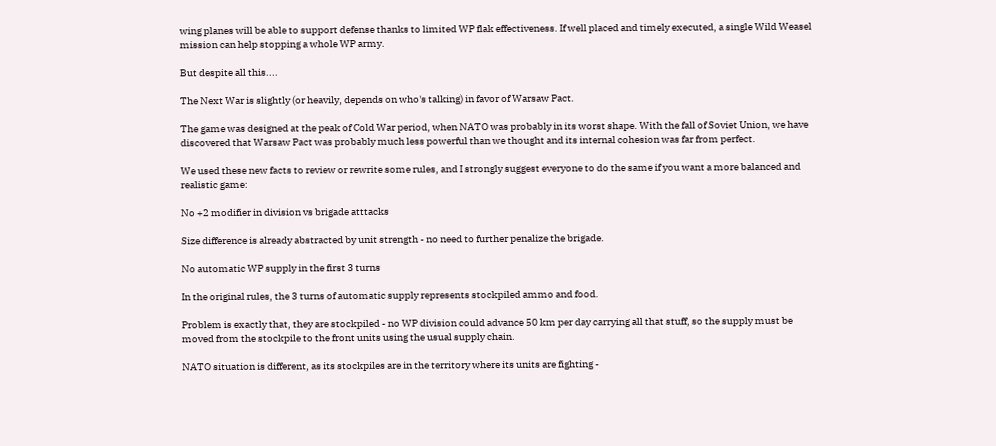wing planes will be able to support defense thanks to limited WP flak effectiveness. If well placed and timely executed, a single Wild Weasel mission can help stopping a whole WP army.

But despite all this....

The Next War is slightly (or heavily, depends on who's talking) in favor of Warsaw Pact.

The game was designed at the peak of Cold War period, when NATO was probably in its worst shape. With the fall of Soviet Union, we have discovered that Warsaw Pact was probably much less powerful than we thought and its internal cohesion was far from perfect.

We used these new facts to review or rewrite some rules, and I strongly suggest everyone to do the same if you want a more balanced and realistic game:

No +2 modifier in division vs brigade atttacks

Size difference is already abstracted by unit strength - no need to further penalize the brigade.

No automatic WP supply in the first 3 turns

In the original rules, the 3 turns of automatic supply represents stockpiled ammo and food.

Problem is exactly that, they are stockpiled - no WP division could advance 50 km per day carrying all that stuff, so the supply must be moved from the stockpile to the front units using the usual supply chain.

NATO situation is different, as its stockpiles are in the territory where its units are fighting -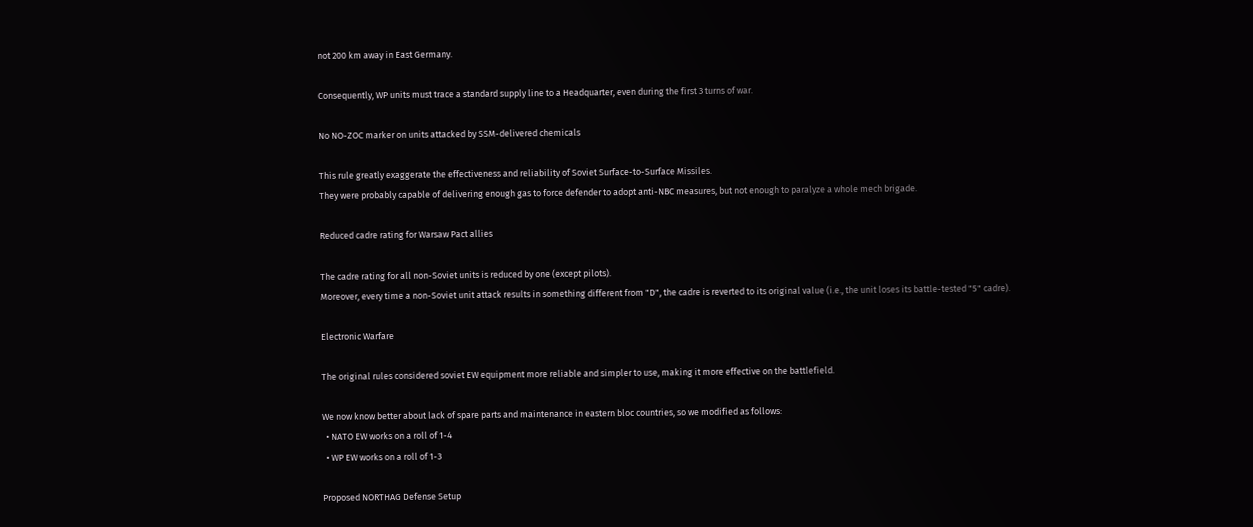not 200 km away in East Germany.

Consequently, WP units must trace a standard supply line to a Headquarter, even during the first 3 turns of war.

No NO-ZOC marker on units attacked by SSM-delivered chemicals

This rule greatly exaggerate the effectiveness and reliability of Soviet Surface-to-Surface Missiles.
They were probably capable of delivering enough gas to force defender to adopt anti-NBC measures, but not enough to paralyze a whole mech brigade.

Reduced cadre rating for Warsaw Pact allies

The cadre rating for all non-Soviet units is reduced by one (except pilots).
Moreover, every time a non-Soviet unit attack results in something different from "D", the cadre is reverted to its original value (i.e., the unit loses its battle-tested "5" cadre).

Electronic Warfare

The original rules considered soviet EW equipment more reliable and simpler to use, making it more effective on the battlefield.

We now know better about lack of spare parts and maintenance in eastern bloc countries, so we modified as follows:
  • NATO EW works on a roll of 1-4
  • WP EW works on a roll of 1-3

Proposed NORTHAG Defense Setup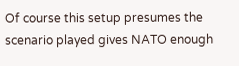Of course this setup presumes the scenario played gives NATO enough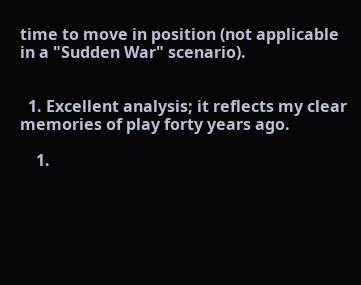time to move in position (not applicable in a "Sudden War" scenario).


  1. Excellent analysis; it reflects my clear memories of play forty years ago.

    1.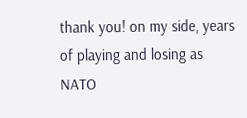thank you! on my side, years of playing and losing as NATO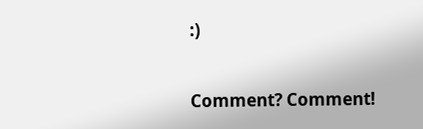:)


Comment? Comment!